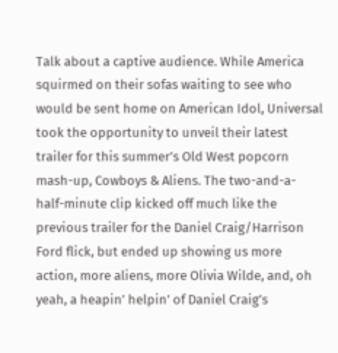Talk about a captive audience. While America squirmed on their sofas waiting to see who would be sent home on American Idol, Universal took the opportunity to unveil their latest trailer for this summer’s Old West popcorn mash-up, Cowboys & Aliens. The two-and-a-half-minute clip kicked off much like the previous trailer for the Daniel Craig/Harrison Ford flick, but ended up showing us more action, more aliens, more Olivia Wilde, and, oh yeah, a heapin’ helpin’ of Daniel Craig’s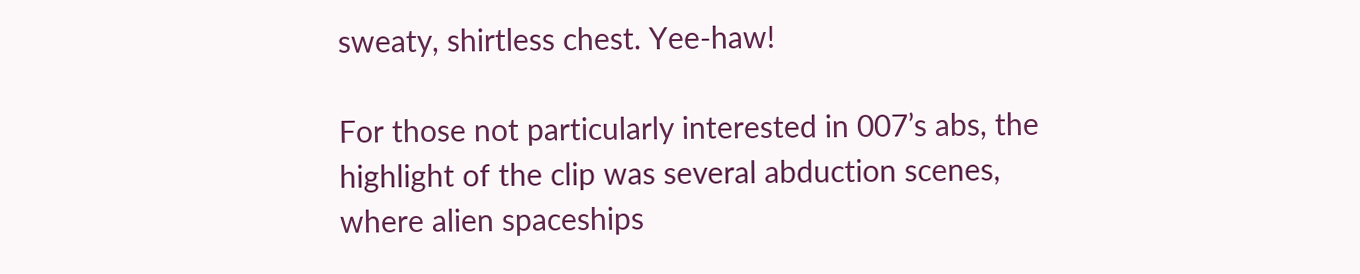sweaty, shirtless chest. Yee-haw!

For those not particularly interested in 007’s abs, the highlight of the clip was several abduction scenes, where alien spaceships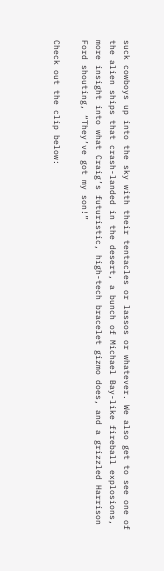suck cowboys up into the sky with their tentacles or lassos or whatever. We also get to see one of the alien ships that crash-landed in the desert, a bunch of Michael Bay-like fireball explosions, more insight into what Craig’s futuristic, high-tech bracelet gizmo does, and a grizzled Harrison Ford shouting, “They’ve got my son!”

Check out the clip below: